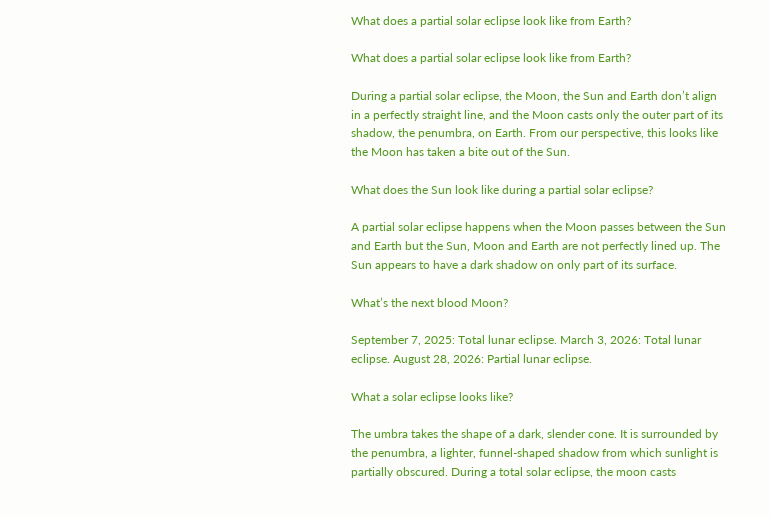What does a partial solar eclipse look like from Earth?

What does a partial solar eclipse look like from Earth?

During a partial solar eclipse, the Moon, the Sun and Earth don’t align in a perfectly straight line, and the Moon casts only the outer part of its shadow, the penumbra, on Earth. From our perspective, this looks like the Moon has taken a bite out of the Sun.

What does the Sun look like during a partial solar eclipse?

A partial solar eclipse happens when the Moon passes between the Sun and Earth but the Sun, Moon and Earth are not perfectly lined up. The Sun appears to have a dark shadow on only part of its surface.

What’s the next blood Moon?

September 7, 2025: Total lunar eclipse. March 3, 2026: Total lunar eclipse. August 28, 2026: Partial lunar eclipse.

What a solar eclipse looks like?

The umbra takes the shape of a dark, slender cone. It is surrounded by the penumbra, a lighter, funnel-shaped shadow from which sunlight is partially obscured. During a total solar eclipse, the moon casts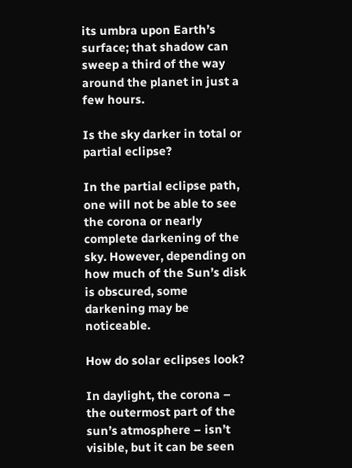its umbra upon Earth’s surface; that shadow can sweep a third of the way around the planet in just a few hours.

Is the sky darker in total or partial eclipse?

In the partial eclipse path, one will not be able to see the corona or nearly complete darkening of the sky. However, depending on how much of the Sun’s disk is obscured, some darkening may be noticeable.

How do solar eclipses look?

In daylight, the corona – the outermost part of the sun’s atmosphere – isn’t visible, but it can be seen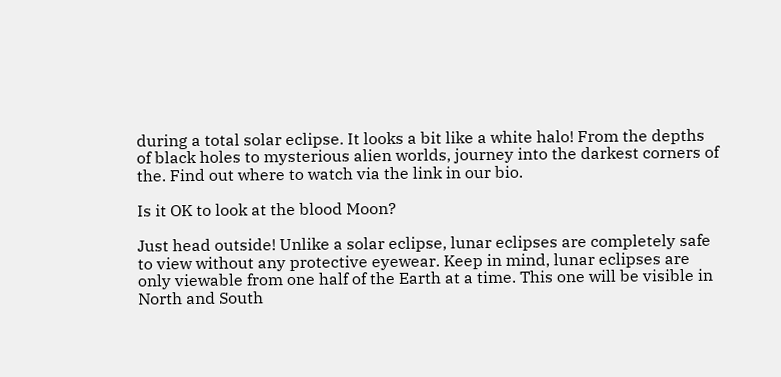during a total solar eclipse. It looks a bit like a white halo! From the depths of black holes to mysterious alien worlds, journey into the darkest corners of the. Find out where to watch via the link in our bio.

Is it OK to look at the blood Moon?

Just head outside! Unlike a solar eclipse, lunar eclipses are completely safe to view without any protective eyewear. Keep in mind, lunar eclipses are only viewable from one half of the Earth at a time. This one will be visible in North and South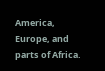America, Europe, and parts of Africa.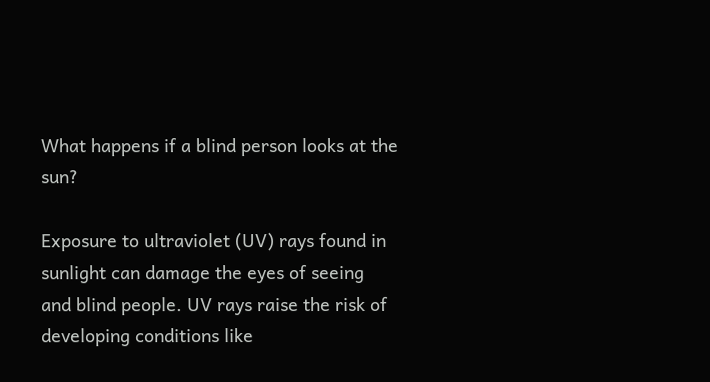What happens if a blind person looks at the sun?

Exposure to ultraviolet (UV) rays found in sunlight can damage the eyes of seeing and blind people. UV rays raise the risk of developing conditions like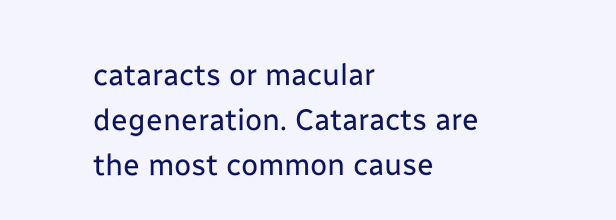cataracts or macular degeneration. Cataracts are the most common cause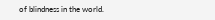of blindness in the world.